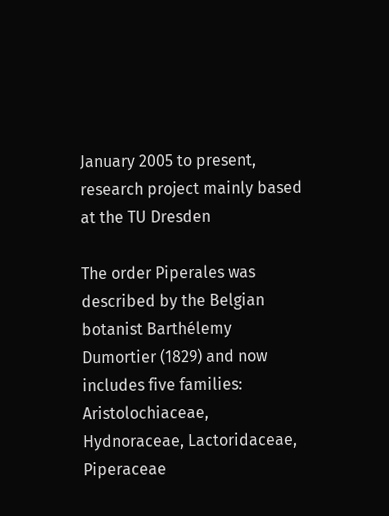January 2005 to present, research project mainly based at the TU Dresden

The order Piperales was described by the Belgian botanist Barthélemy Dumortier (1829) and now includes five families: Aristolochiaceae, Hydnoraceae, Lactoridaceae, Piperaceae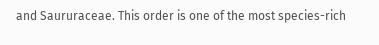and Saururaceae. This order is one of the most species-rich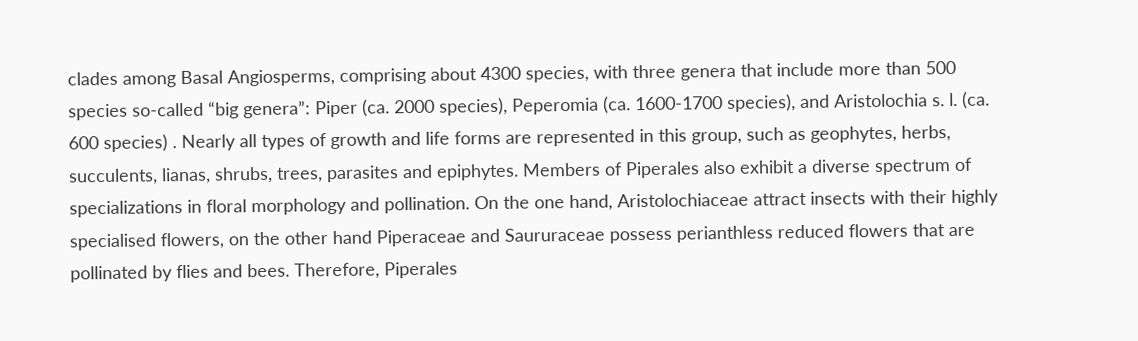clades among Basal Angiosperms, comprising about 4300 species, with three genera that include more than 500 species so-called “big genera”: Piper (ca. 2000 species), Peperomia (ca. 1600-1700 species), and Aristolochia s. l. (ca. 600 species) . Nearly all types of growth and life forms are represented in this group, such as geophytes, herbs, succulents, lianas, shrubs, trees, parasites and epiphytes. Members of Piperales also exhibit a diverse spectrum of specializations in floral morphology and pollination. On the one hand, Aristolochiaceae attract insects with their highly specialised flowers, on the other hand Piperaceae and Saururaceae possess perianthless reduced flowers that are pollinated by flies and bees. Therefore, Piperales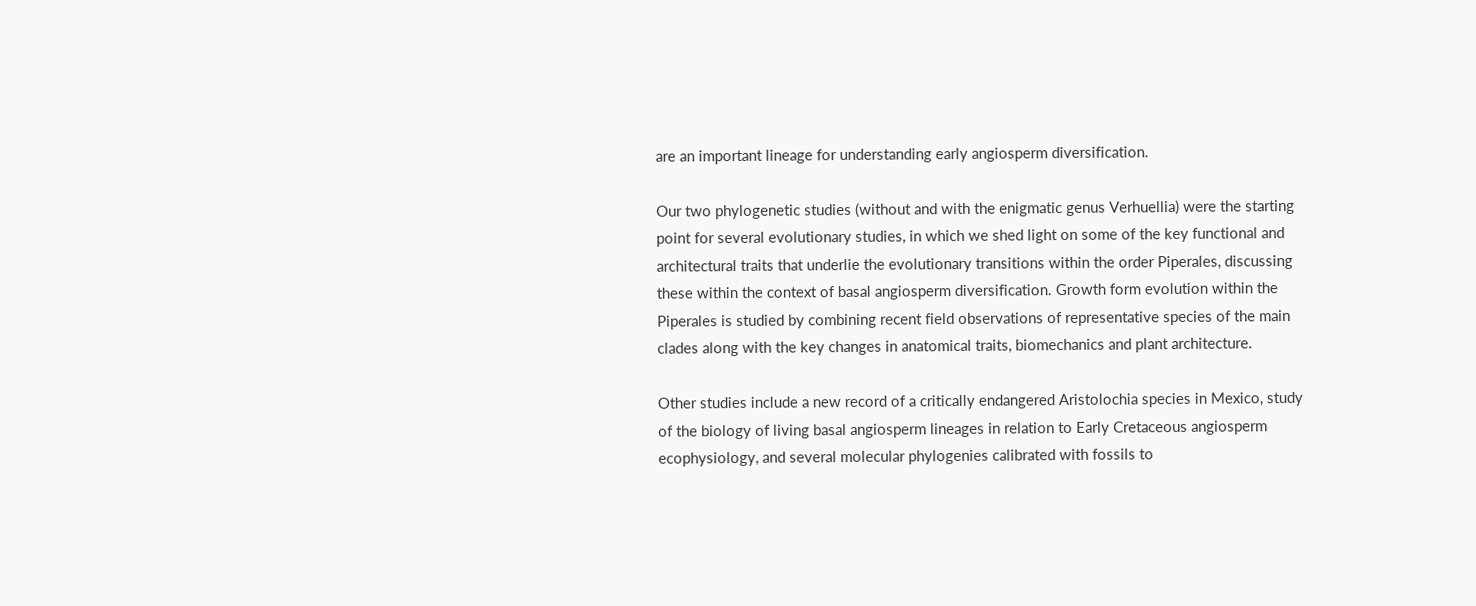are an important lineage for understanding early angiosperm diversification.

Our two phylogenetic studies (without and with the enigmatic genus Verhuellia) were the starting point for several evolutionary studies, in which we shed light on some of the key functional and architectural traits that underlie the evolutionary transitions within the order Piperales, discussing these within the context of basal angiosperm diversification. Growth form evolution within the Piperales is studied by combining recent field observations of representative species of the main clades along with the key changes in anatomical traits, biomechanics and plant architecture.

Other studies include a new record of a critically endangered Aristolochia species in Mexico, study of the biology of living basal angiosperm lineages in relation to Early Cretaceous angiosperm ecophysiology, and several molecular phylogenies calibrated with fossils to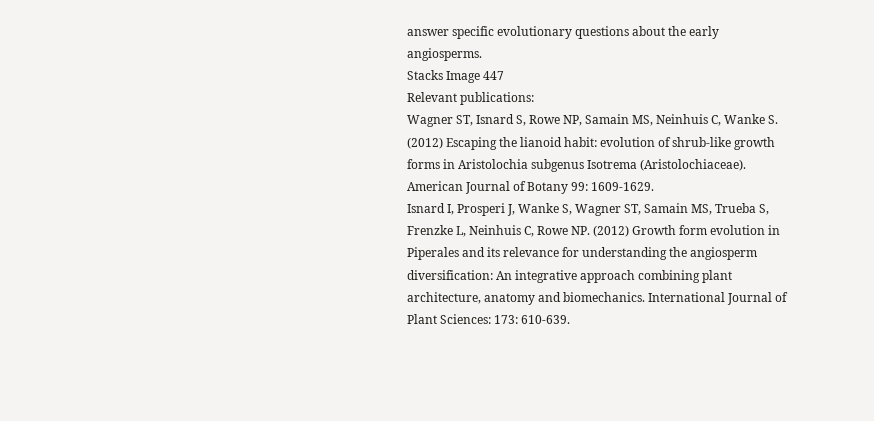answer specific evolutionary questions about the early angiosperms.
Stacks Image 447
Relevant publications:
Wagner ST, Isnard S, Rowe NP, Samain MS, Neinhuis C, Wanke S. (2012) Escaping the lianoid habit: evolution of shrub-like growth forms in Aristolochia subgenus Isotrema (Aristolochiaceae). American Journal of Botany 99: 1609-1629.
Isnard I, Prosperi J, Wanke S, Wagner ST, Samain MS, Trueba S, Frenzke L, Neinhuis C, Rowe NP. (2012) Growth form evolution in Piperales and its relevance for understanding the angiosperm diversification: An integrative approach combining plant architecture, anatomy and biomechanics. International Journal of Plant Sciences: 173: 610-639.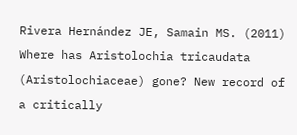Rivera Hernández JE, Samain MS. (2011) Where has Aristolochia tricaudata (Aristolochiaceae) gone? New record of a critically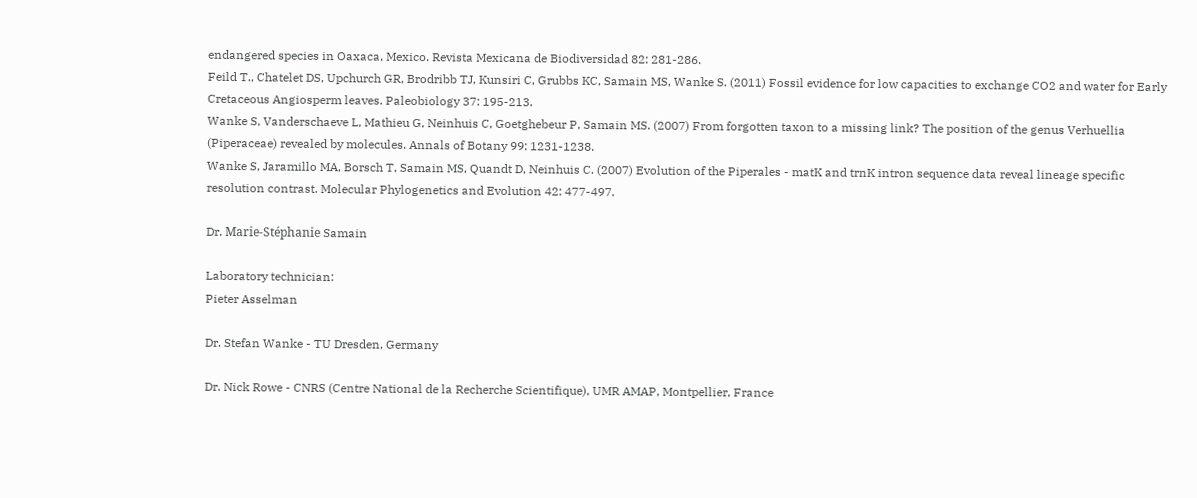endangered species in Oaxaca, Mexico. Revista Mexicana de Biodiversidad 82: 281-286.
Feild T., Chatelet DS, Upchurch GR, Brodribb TJ, Kunsiri C, Grubbs KC, Samain MS, Wanke S. (2011) Fossil evidence for low capacities to exchange CO2 and water for Early Cretaceous Angiosperm leaves. Paleobiology 37: 195-213.
Wanke S, Vanderschaeve L, Mathieu G, Neinhuis C, Goetghebeur P, Samain MS. (2007) From forgotten taxon to a missing link? The position of the genus Verhuellia (Piperaceae) revealed by molecules. Annals of Botany 99: 1231-1238.
Wanke S, Jaramillo MA, Borsch T, Samain MS, Quandt D, Neinhuis C. (2007) Evolution of the Piperales - matK and trnK intron sequence data reveal lineage specific resolution contrast. Molecular Phylogenetics and Evolution 42: 477-497.

Dr. Marie-Stéphanie Samain

Laboratory technician:
Pieter Asselman

Dr. Stefan Wanke - TU Dresden, Germany

Dr. Nick Rowe - CNRS (Centre National de la Recherche Scientifique), UMR AMAP, Montpellier, France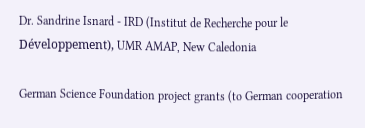Dr. Sandrine Isnard - IRD (Institut de Recherche pour le Développement), UMR AMAP, New Caledonia

German Science Foundation project grants (to German cooperation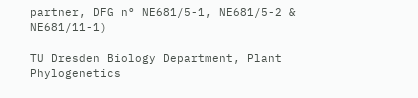partner, DFG n° NE681/5-1, NE681/5-2 & NE681/11-1)

TU Dresden Biology Department, Plant Phylogenetics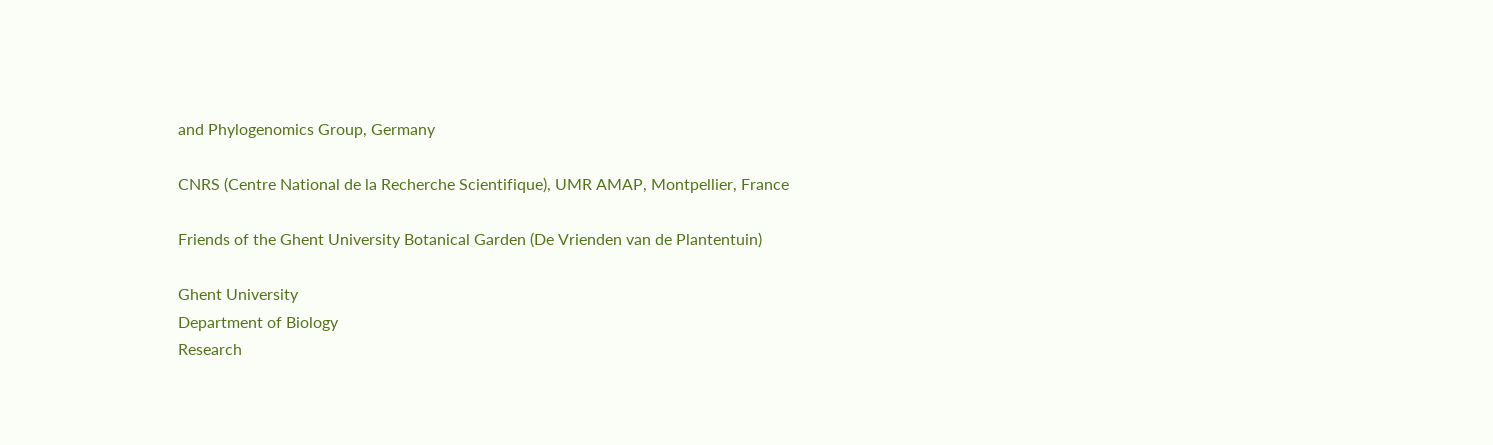and Phylogenomics Group, Germany

CNRS (Centre National de la Recherche Scientifique), UMR AMAP, Montpellier, France

Friends of the Ghent University Botanical Garden (De Vrienden van de Plantentuin)

Ghent University
Department of Biology
Research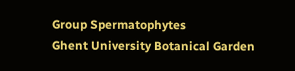Group Spermatophytes
Ghent University Botanical Garden